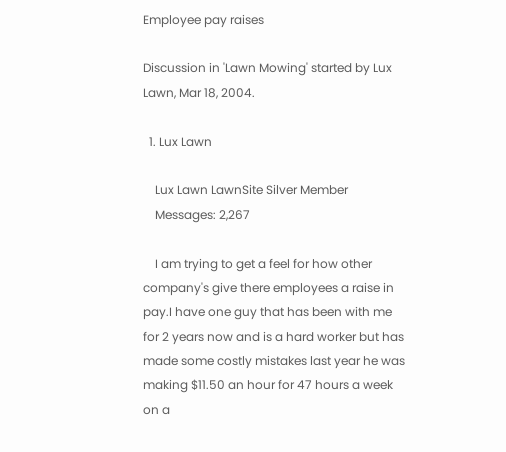Employee pay raises

Discussion in 'Lawn Mowing' started by Lux Lawn, Mar 18, 2004.

  1. Lux Lawn

    Lux Lawn LawnSite Silver Member
    Messages: 2,267

    I am trying to get a feel for how other company's give there employees a raise in pay.I have one guy that has been with me for 2 years now and is a hard worker but has made some costly mistakes last year he was making $11.50 an hour for 47 hours a week on a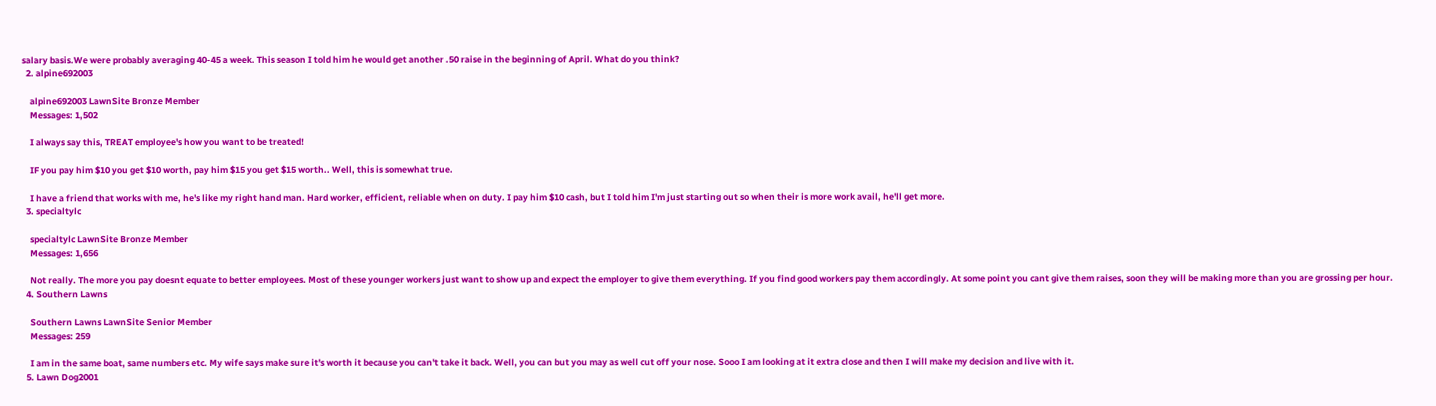salary basis.We were probably averaging 40-45 a week. This season I told him he would get another .50 raise in the beginning of April. What do you think?
  2. alpine692003

    alpine692003 LawnSite Bronze Member
    Messages: 1,502

    I always say this, TREAT employee's how you want to be treated!

    IF you pay him $10 you get $10 worth, pay him $15 you get $15 worth.. Well, this is somewhat true.

    I have a friend that works with me, he's like my right hand man. Hard worker, efficient, reliable when on duty. I pay him $10 cash, but I told him I'm just starting out so when their is more work avail, he'll get more.
  3. specialtylc

    specialtylc LawnSite Bronze Member
    Messages: 1,656

    Not really. The more you pay doesnt equate to better employees. Most of these younger workers just want to show up and expect the employer to give them everything. If you find good workers pay them accordingly. At some point you cant give them raises, soon they will be making more than you are grossing per hour.
  4. Southern Lawns

    Southern Lawns LawnSite Senior Member
    Messages: 259

    I am in the same boat, same numbers etc. My wife says make sure it's worth it because you can't take it back. Well, you can but you may as well cut off your nose. Sooo I am looking at it extra close and then I will make my decision and live with it.
  5. Lawn Dog2001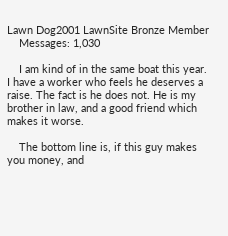Lawn Dog2001 LawnSite Bronze Member
    Messages: 1,030

    I am kind of in the same boat this year. I have a worker who feels he deserves a raise. The fact is he does not. He is my brother in law, and a good friend which makes it worse.

    The bottom line is, if this guy makes you money, and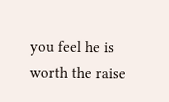you feel he is worth the raise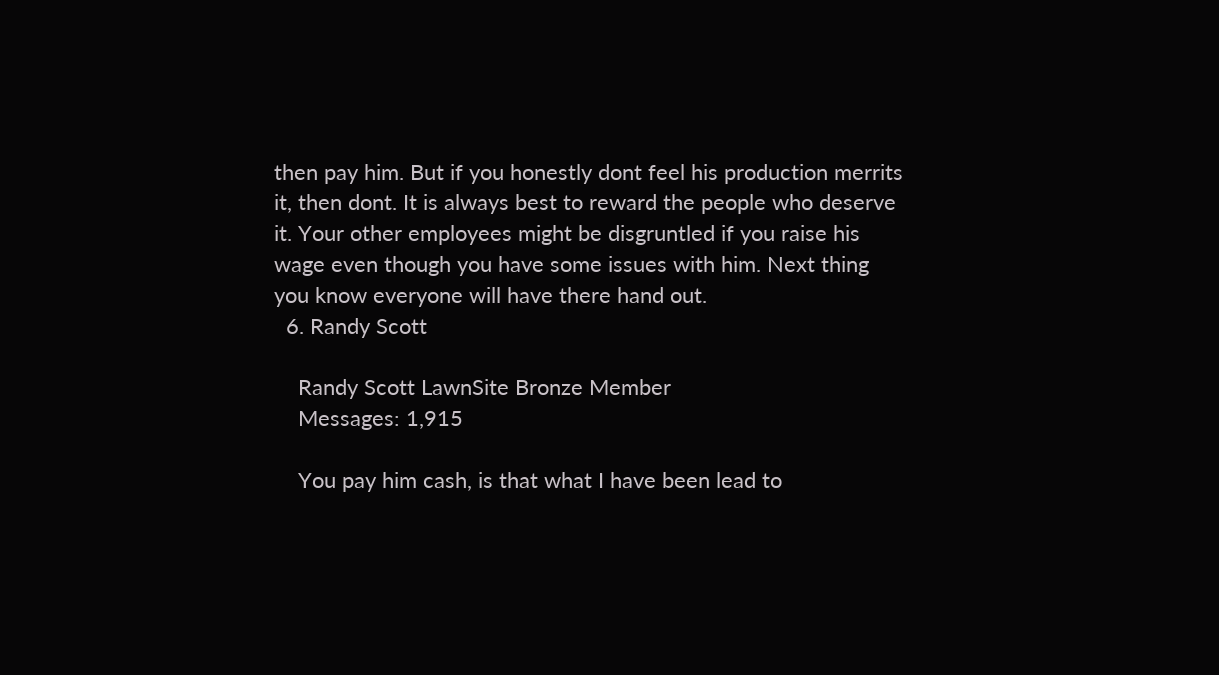then pay him. But if you honestly dont feel his production merrits it, then dont. It is always best to reward the people who deserve it. Your other employees might be disgruntled if you raise his wage even though you have some issues with him. Next thing you know everyone will have there hand out.
  6. Randy Scott

    Randy Scott LawnSite Bronze Member
    Messages: 1,915

    You pay him cash, is that what I have been lead to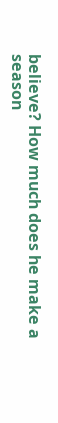believe? How much does he make a season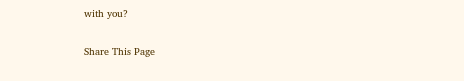with you?

Share This Page